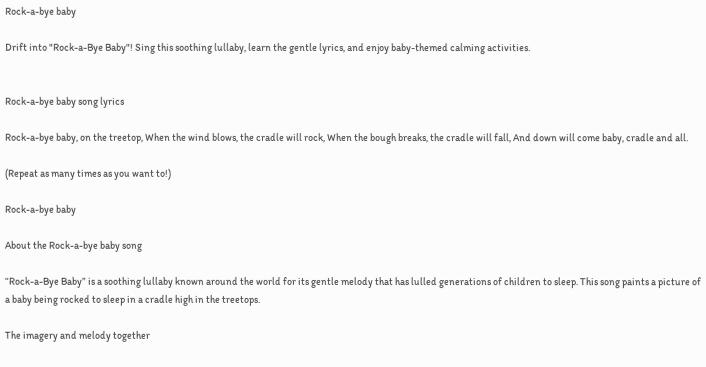Rock-a-bye baby

Drift into "Rock-a-Bye Baby"! Sing this soothing lullaby, learn the gentle lyrics, and enjoy baby-themed calming activities.


Rock-a-bye baby song lyrics

Rock-a-bye baby, on the treetop, When the wind blows, the cradle will rock, When the bough breaks, the cradle will fall, And down will come baby, cradle and all.

(Repeat as many times as you want to!)

Rock-a-bye baby

About the Rock-a-bye baby song

“Rock-a-Bye Baby” is a soothing lullaby known around the world for its gentle melody that has lulled generations of children to sleep. This song paints a picture of a baby being rocked to sleep in a cradle high in the treetops.

The imagery and melody together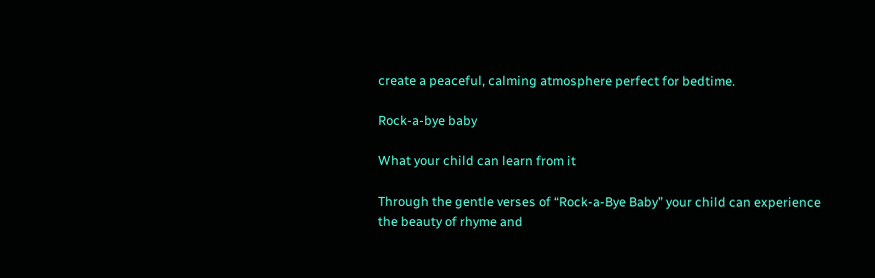create a peaceful, calming atmosphere perfect for bedtime.

Rock-a-bye baby

What your child can learn from it

Through the gentle verses of “Rock-a-Bye Baby” your child can experience the beauty of rhyme and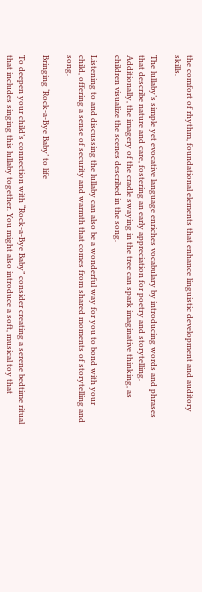the comfort of rhythm, foundational elements that enhance linguistic development and auditory skills.

The lullaby’s simple yet evocative language enriches vocabulary by introducing words and phrases that describe nature and care, fostering an early appreciation for poetry and storytelling. Additionally, the imagery of the cradle swaying in the tree can spark imaginative thinking, as children visualize the scenes described in the song.

Listening to and discussing the lullaby can also be a wonderful way for you to bond with your child, offering a sense of security and warmth that comes from shared moments of storytelling and song.

Bringing ‘Rock-a-Bye Baby’ to life

To deepen your child’s connection with “Rock-a-Bye Baby” consider creating a serene bedtime ritual that includes singing this lullaby together. You might also introduce a soft, musical toy that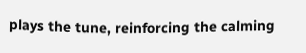plays the tune, reinforcing the calming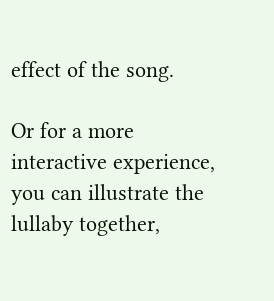effect of the song.

Or for a more interactive experience, you can illustrate the lullaby together,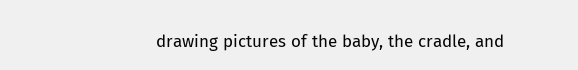drawing pictures of the baby, the cradle, and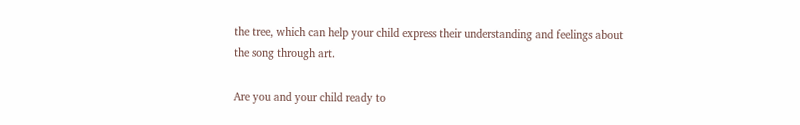the tree, which can help your child express their understanding and feelings about the song through art.

Are you and your child ready to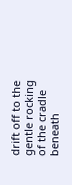drift off to the gentle rocking of the cradle beneath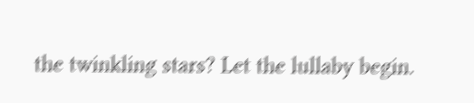the twinkling stars? Let the lullaby begin.